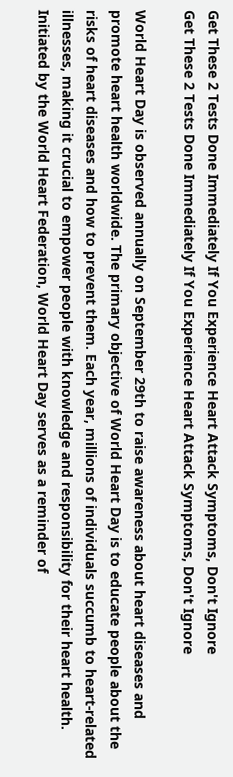Get These 2 Tests Done Immediately If You Experience Heart Attack Symptoms, Don't Ignore
Get These 2 Tests Done Immediately If You Experience Heart Attack Symptoms, Don't Ignore

World Heart Day is observed annually on September 29th to raise awareness about heart diseases and promote heart health worldwide. The primary objective of World Heart Day is to educate people about the risks of heart diseases and how to prevent them. Each year, millions of individuals succumb to heart-related illnesses, making it crucial to empower people with knowledge and responsibility for their heart health. Initiated by the World Heart Federation, World Heart Day serves as a reminder of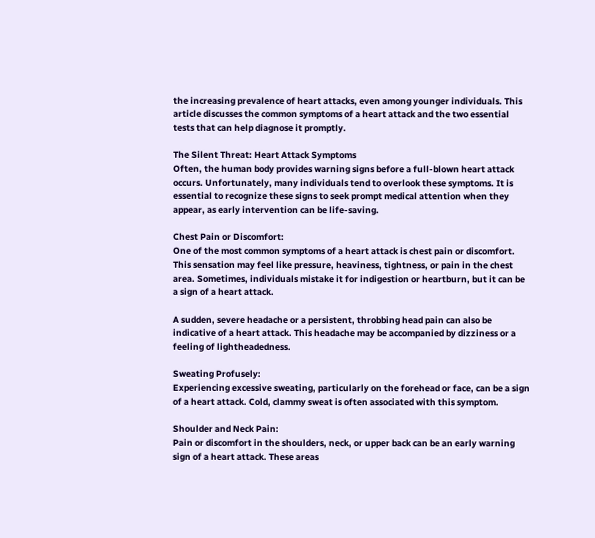the increasing prevalence of heart attacks, even among younger individuals. This article discusses the common symptoms of a heart attack and the two essential tests that can help diagnose it promptly.

The Silent Threat: Heart Attack Symptoms
Often, the human body provides warning signs before a full-blown heart attack occurs. Unfortunately, many individuals tend to overlook these symptoms. It is essential to recognize these signs to seek prompt medical attention when they appear, as early intervention can be life-saving.

Chest Pain or Discomfort:
One of the most common symptoms of a heart attack is chest pain or discomfort. This sensation may feel like pressure, heaviness, tightness, or pain in the chest area. Sometimes, individuals mistake it for indigestion or heartburn, but it can be a sign of a heart attack.

A sudden, severe headache or a persistent, throbbing head pain can also be indicative of a heart attack. This headache may be accompanied by dizziness or a feeling of lightheadedness.

Sweating Profusely:
Experiencing excessive sweating, particularly on the forehead or face, can be a sign of a heart attack. Cold, clammy sweat is often associated with this symptom.

Shoulder and Neck Pain:
Pain or discomfort in the shoulders, neck, or upper back can be an early warning sign of a heart attack. These areas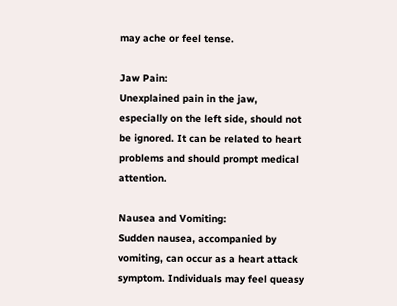may ache or feel tense.

Jaw Pain:
Unexplained pain in the jaw, especially on the left side, should not be ignored. It can be related to heart problems and should prompt medical attention.

Nausea and Vomiting:
Sudden nausea, accompanied by vomiting, can occur as a heart attack symptom. Individuals may feel queasy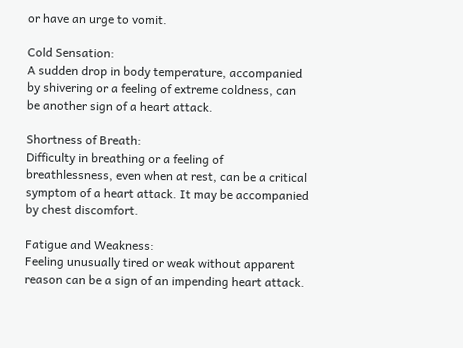or have an urge to vomit.

Cold Sensation:
A sudden drop in body temperature, accompanied by shivering or a feeling of extreme coldness, can be another sign of a heart attack.

Shortness of Breath:
Difficulty in breathing or a feeling of breathlessness, even when at rest, can be a critical symptom of a heart attack. It may be accompanied by chest discomfort.

Fatigue and Weakness:
Feeling unusually tired or weak without apparent reason can be a sign of an impending heart attack.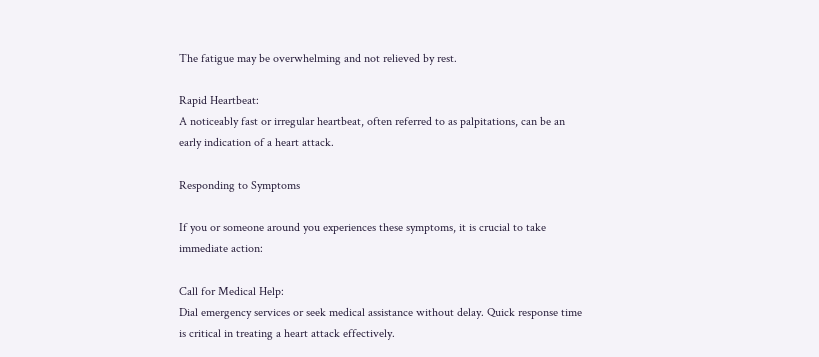The fatigue may be overwhelming and not relieved by rest.

Rapid Heartbeat:
A noticeably fast or irregular heartbeat, often referred to as palpitations, can be an early indication of a heart attack.

Responding to Symptoms

If you or someone around you experiences these symptoms, it is crucial to take immediate action:

Call for Medical Help:
Dial emergency services or seek medical assistance without delay. Quick response time is critical in treating a heart attack effectively.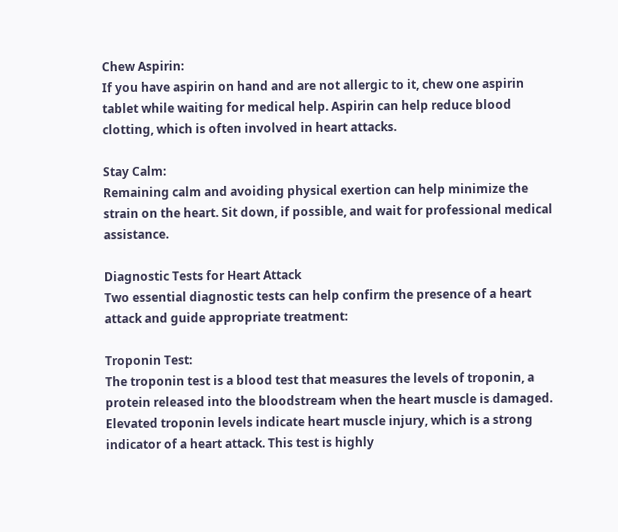Chew Aspirin:
If you have aspirin on hand and are not allergic to it, chew one aspirin tablet while waiting for medical help. Aspirin can help reduce blood clotting, which is often involved in heart attacks.

Stay Calm:
Remaining calm and avoiding physical exertion can help minimize the strain on the heart. Sit down, if possible, and wait for professional medical assistance.

Diagnostic Tests for Heart Attack
Two essential diagnostic tests can help confirm the presence of a heart attack and guide appropriate treatment:

Troponin Test:
The troponin test is a blood test that measures the levels of troponin, a protein released into the bloodstream when the heart muscle is damaged. Elevated troponin levels indicate heart muscle injury, which is a strong indicator of a heart attack. This test is highly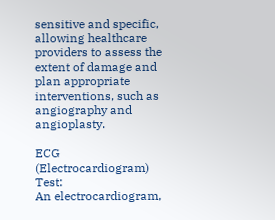sensitive and specific, allowing healthcare providers to assess the extent of damage and plan appropriate interventions, such as angiography and angioplasty.

ECG (Electrocardiogram) Test:
An electrocardiogram,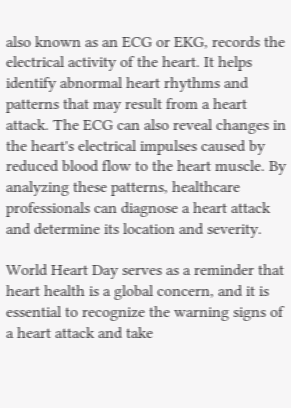also known as an ECG or EKG, records the electrical activity of the heart. It helps identify abnormal heart rhythms and patterns that may result from a heart attack. The ECG can also reveal changes in the heart's electrical impulses caused by reduced blood flow to the heart muscle. By analyzing these patterns, healthcare professionals can diagnose a heart attack and determine its location and severity.

World Heart Day serves as a reminder that heart health is a global concern, and it is essential to recognize the warning signs of a heart attack and take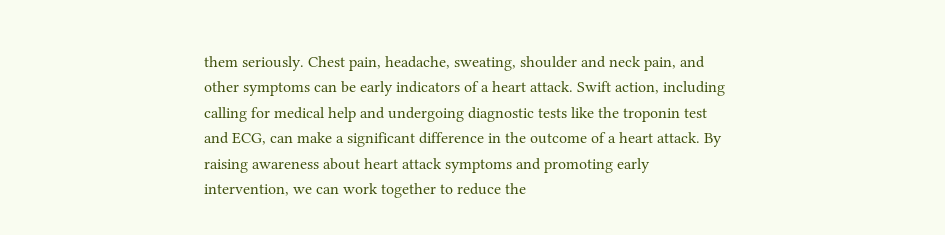them seriously. Chest pain, headache, sweating, shoulder and neck pain, and other symptoms can be early indicators of a heart attack. Swift action, including calling for medical help and undergoing diagnostic tests like the troponin test and ECG, can make a significant difference in the outcome of a heart attack. By raising awareness about heart attack symptoms and promoting early intervention, we can work together to reduce the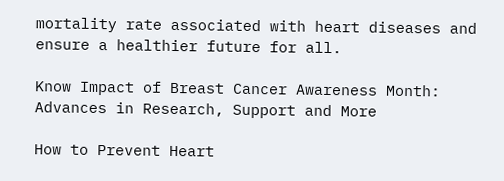mortality rate associated with heart diseases and ensure a healthier future for all.

Know Impact of Breast Cancer Awareness Month: Advances in Research, Support and More

How to Prevent Heart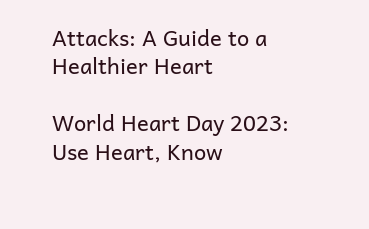Attacks: A Guide to a Healthier Heart

World Heart Day 2023: Use Heart, Know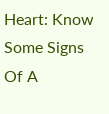Heart: Know Some Signs Of A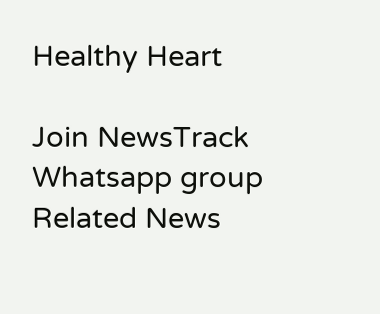Healthy Heart

Join NewsTrack Whatsapp group
Related News